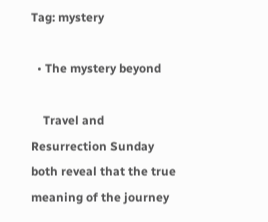Tag: mystery

  • The mystery beyond

    Travel and Resurrection Sunday both reveal that the true meaning of the journey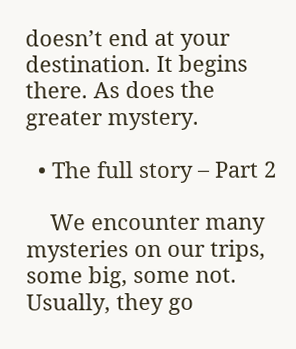doesn’t end at your destination. It begins there. As does the greater mystery.

  • The full story – Part 2

    We encounter many mysteries on our trips, some big, some not. Usually, they go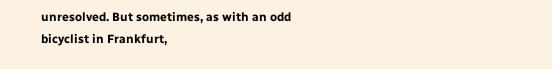unresolved. But sometimes, as with an odd bicyclist in Frankfurt,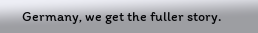Germany, we get the fuller story.